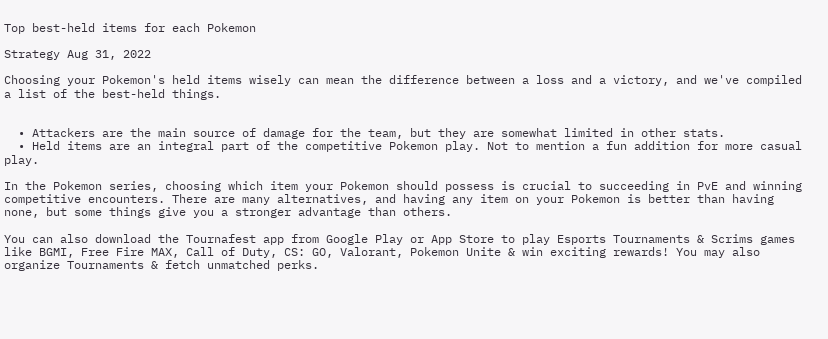Top best-held items for each Pokemon

Strategy Aug 31, 2022

Choosing your Pokemon's held items wisely can mean the difference between a loss and a victory, and we've compiled a list of the best-held things.


  • Attackers are the main source of damage for the team, but they are somewhat limited in other stats.
  • Held items are an integral part of the competitive Pokemon play. Not to mention a fun addition for more casual play.

In the Pokemon series, choosing which item your Pokemon should possess is crucial to succeeding in PvE and winning competitive encounters. There are many alternatives, and having any item on your Pokemon is better than having none, but some things give you a stronger advantage than others.

You can also download the Tournafest app from Google Play or App Store to play Esports Tournaments & Scrims games like BGMI, Free Fire MAX, Call of Duty, CS: GO, Valorant, Pokemon Unite & win exciting rewards! You may also organize Tournaments & fetch unmatched perks.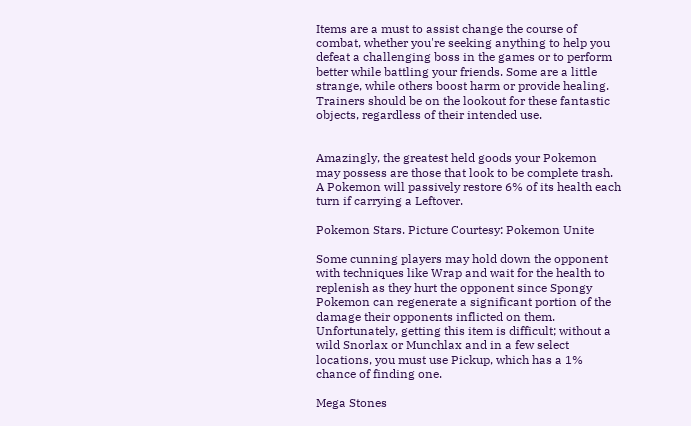Items are a must to assist change the course of combat, whether you're seeking anything to help you defeat a challenging boss in the games or to perform better while battling your friends. Some are a little strange, while others boost harm or provide healing. Trainers should be on the lookout for these fantastic objects, regardless of their intended use.


Amazingly, the greatest held goods your Pokemon may possess are those that look to be complete trash. A Pokemon will passively restore 6% of its health each turn if carrying a Leftover.

Pokemon Stars. Picture Courtesy: Pokemon Unite

Some cunning players may hold down the opponent with techniques like Wrap and wait for the health to replenish as they hurt the opponent since Spongy Pokemon can regenerate a significant portion of the damage their opponents inflicted on them. Unfortunately, getting this item is difficult; without a wild Snorlax or Munchlax and in a few select locations, you must use Pickup, which has a 1% chance of finding one.

Mega Stones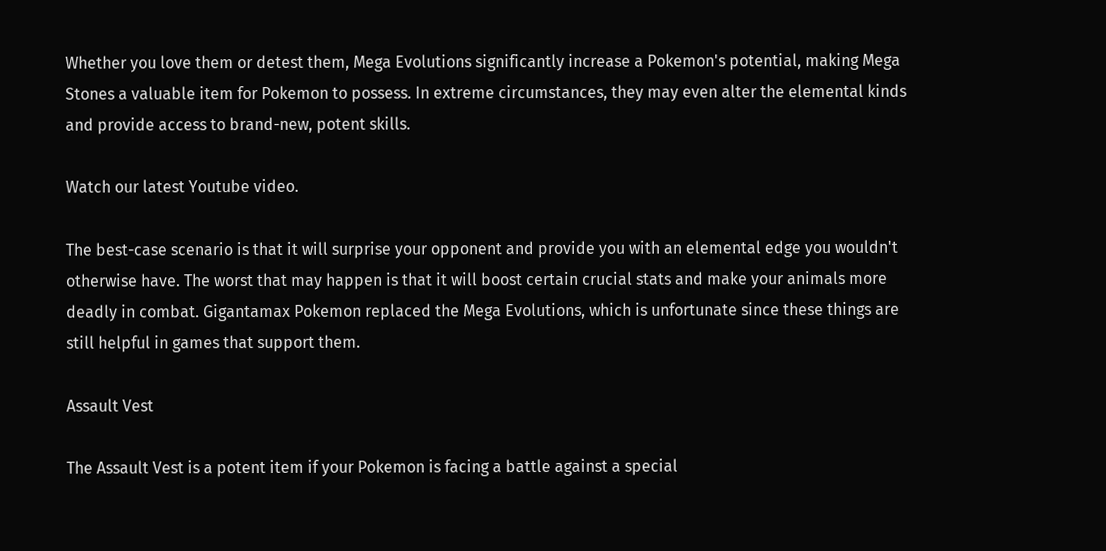Whether you love them or detest them, Mega Evolutions significantly increase a Pokemon's potential, making Mega Stones a valuable item for Pokemon to possess. In extreme circumstances, they may even alter the elemental kinds and provide access to brand-new, potent skills.

Watch our latest Youtube video.

The best-case scenario is that it will surprise your opponent and provide you with an elemental edge you wouldn't otherwise have. The worst that may happen is that it will boost certain crucial stats and make your animals more deadly in combat. Gigantamax Pokemon replaced the Mega Evolutions, which is unfortunate since these things are still helpful in games that support them.

Assault Vest

The Assault Vest is a potent item if your Pokemon is facing a battle against a special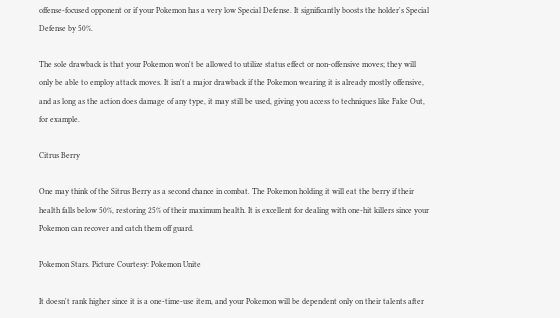offense-focused opponent or if your Pokemon has a very low Special Defense. It significantly boosts the holder's Special Defense by 50%.

The sole drawback is that your Pokemon won't be allowed to utilize status effect or non-offensive moves; they will only be able to employ attack moves. It isn't a major drawback if the Pokemon wearing it is already mostly offensive, and as long as the action does damage of any type, it may still be used, giving you access to techniques like Fake Out, for example.

Citrus Berry

One may think of the Sitrus Berry as a second chance in combat. The Pokemon holding it will eat the berry if their health falls below 50%, restoring 25% of their maximum health. It is excellent for dealing with one-hit killers since your Pokemon can recover and catch them off guard.

Pokemon Stars. Picture Courtesy: Pokemon Unite

It doesn't rank higher since it is a one-time-use item, and your Pokemon will be dependent only on their talents after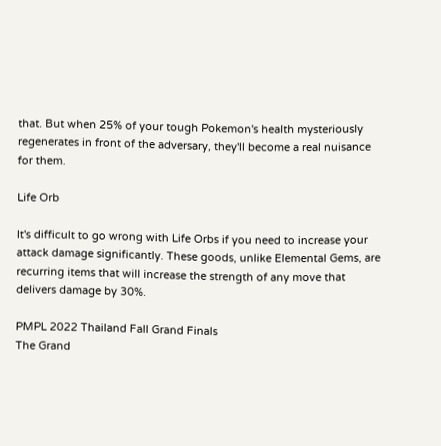that. But when 25% of your tough Pokemon's health mysteriously regenerates in front of the adversary, they'll become a real nuisance for them.

Life Orb

It's difficult to go wrong with Life Orbs if you need to increase your attack damage significantly. These goods, unlike Elemental Gems, are recurring items that will increase the strength of any move that delivers damage by 30%.

PMPL 2022 Thailand Fall Grand Finals
The Grand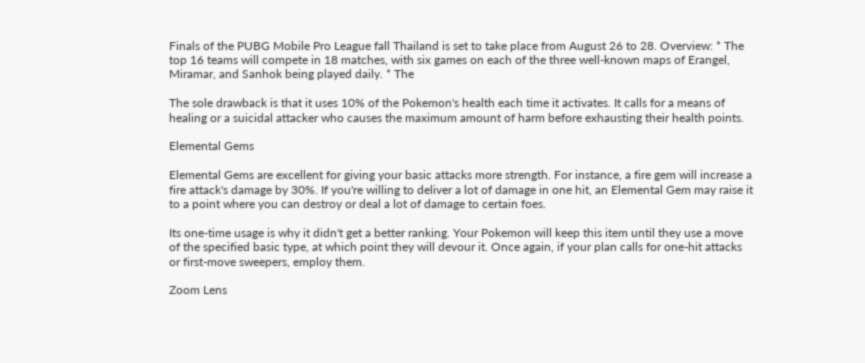Finals of the PUBG Mobile Pro League fall Thailand is set to take place from August 26 to 28. Overview: * The top 16 teams will compete in 18 matches, with six games on each of the three well-known maps of Erangel, Miramar, and Sanhok being played daily. * The

The sole drawback is that it uses 10% of the Pokemon's health each time it activates. It calls for a means of healing or a suicidal attacker who causes the maximum amount of harm before exhausting their health points.

Elemental Gems

Elemental Gems are excellent for giving your basic attacks more strength. For instance, a fire gem will increase a fire attack's damage by 30%. If you're willing to deliver a lot of damage in one hit, an Elemental Gem may raise it to a point where you can destroy or deal a lot of damage to certain foes.

Its one-time usage is why it didn't get a better ranking. Your Pokemon will keep this item until they use a move of the specified basic type, at which point they will devour it. Once again, if your plan calls for one-hit attacks or first-move sweepers, employ them.

Zoom Lens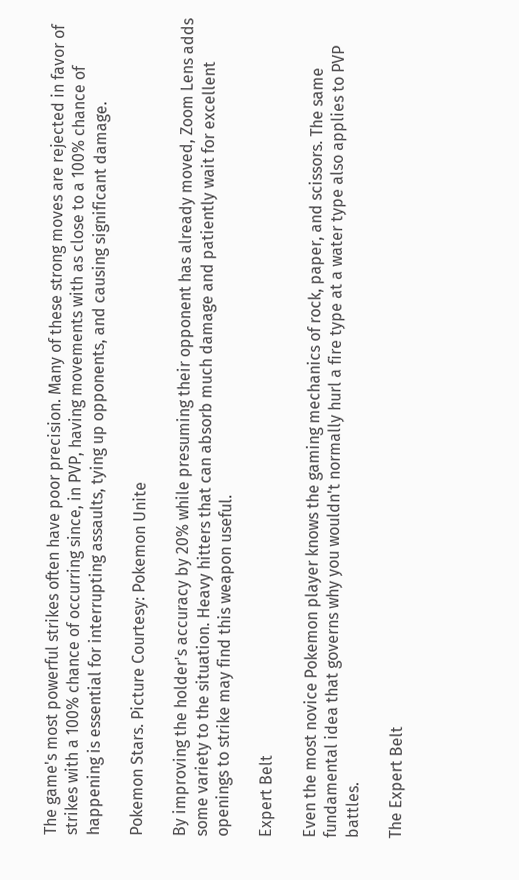The game's most powerful strikes often have poor precision. Many of these strong moves are rejected in favor of strikes with a 100% chance of occurring since, in PVP, having movements with as close to a 100% chance of happening is essential for interrupting assaults, tying up opponents, and causing significant damage.

Pokemon Stars. Picture Courtesy: Pokemon Unite

By improving the holder's accuracy by 20% while presuming their opponent has already moved, Zoom Lens adds some variety to the situation. Heavy hitters that can absorb much damage and patiently wait for excellent openings to strike may find this weapon useful.

Expert Belt

Even the most novice Pokemon player knows the gaming mechanics of rock, paper, and scissors. The same fundamental idea that governs why you wouldn't normally hurl a fire type at a water type also applies to PVP battles.

The Expert Belt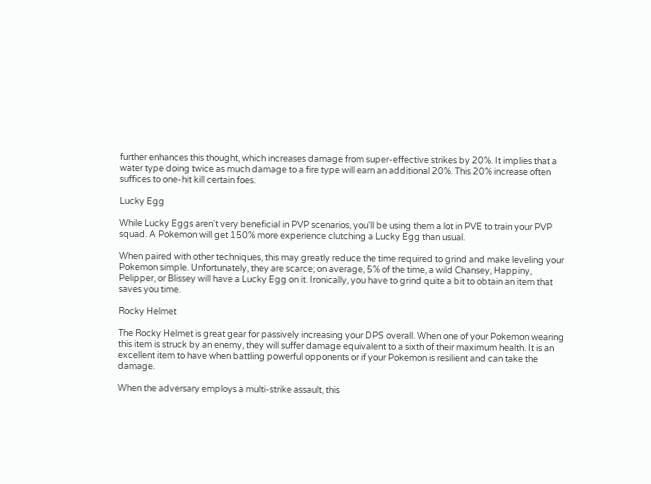further enhances this thought, which increases damage from super-effective strikes by 20%. It implies that a water type doing twice as much damage to a fire type will earn an additional 20%. This 20% increase often suffices to one-hit kill certain foes.

Lucky Egg

While Lucky Eggs aren't very beneficial in PVP scenarios, you'll be using them a lot in PVE to train your PVP squad. A Pokemon will get 150% more experience clutching a Lucky Egg than usual.

When paired with other techniques, this may greatly reduce the time required to grind and make leveling your Pokemon simple. Unfortunately, they are scarce; on average, 5% of the time, a wild Chansey, Happiny, Pelipper, or Blissey will have a Lucky Egg on it. Ironically, you have to grind quite a bit to obtain an item that saves you time.

Rocky Helmet

The Rocky Helmet is great gear for passively increasing your DPS overall. When one of your Pokemon wearing this item is struck by an enemy, they will suffer damage equivalent to a sixth of their maximum health. It is an excellent item to have when battling powerful opponents or if your Pokemon is resilient and can take the damage.

When the adversary employs a multi-strike assault, this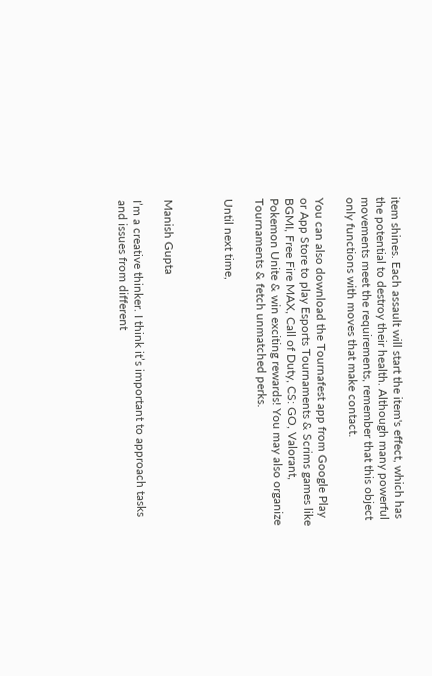item shines. Each assault will start the item's effect, which has the potential to destroy their health. Although many powerful movements meet the requirements, remember that this object only functions with moves that make contact.

You can also download the Tournafest app from Google Play or App Store to play Esports Tournaments & Scrims games like BGMI, Free Fire MAX, Call of Duty, CS: GO, Valorant, Pokemon Unite & win exciting rewards! You may also organize Tournaments & fetch unmatched perks.

Until next time,



Manish Gupta

I’m a creative thinker. I think it’s important to approach tasks and issues from different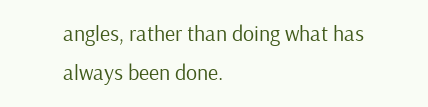angles, rather than doing what has always been done.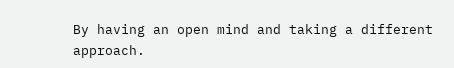By having an open mind and taking a different approach.